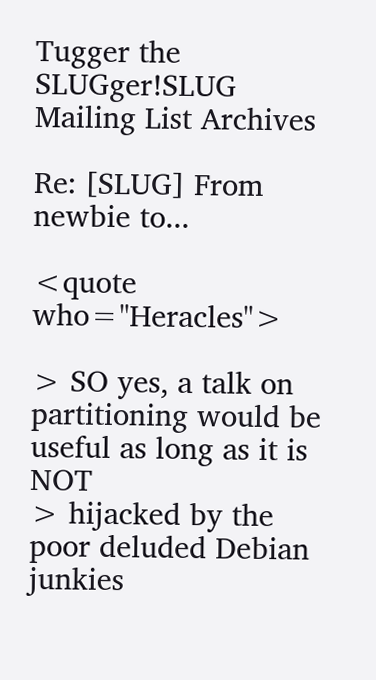Tugger the SLUGger!SLUG Mailing List Archives

Re: [SLUG] From newbie to...

<quote who="Heracles">

> SO yes, a talk on partitioning would be useful as long as it is NOT
> hijacked by the poor deluded Debian junkies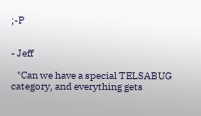;-P


- Jeff

   "Can we have a special TELSABUG category, and everything gets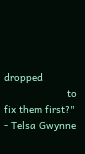dropped
                     to fix them first?" - Telsa Gwynne